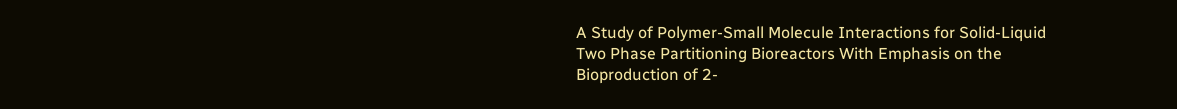A Study of Polymer-Small Molecule Interactions for Solid-Liquid Two Phase Partitioning Bioreactors With Emphasis on the Bioproduction of 2-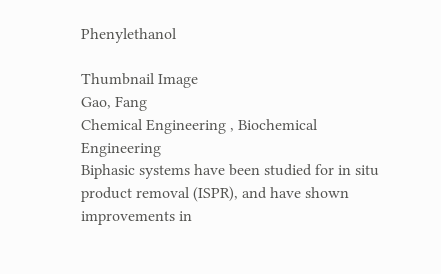Phenylethanol

Thumbnail Image
Gao, Fang
Chemical Engineering , Biochemical Engineering
Biphasic systems have been studied for in situ product removal (ISPR), and have shown improvements in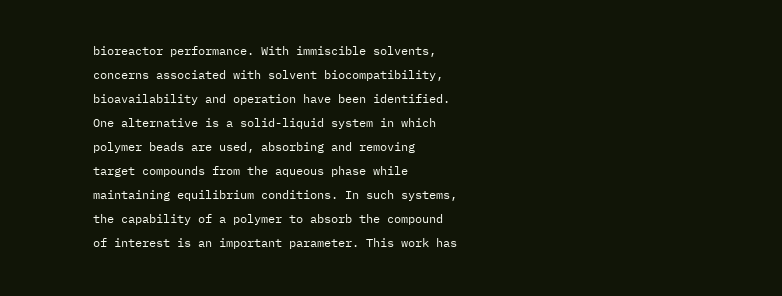bioreactor performance. With immiscible solvents, concerns associated with solvent biocompatibility, bioavailability and operation have been identified. One alternative is a solid-liquid system in which polymer beads are used, absorbing and removing target compounds from the aqueous phase while maintaining equilibrium conditions. In such systems, the capability of a polymer to absorb the compound of interest is an important parameter. This work has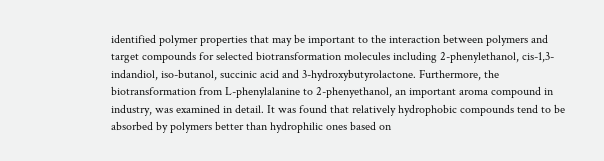identified polymer properties that may be important to the interaction between polymers and target compounds for selected biotransformation molecules including 2-phenylethanol, cis-1,3-indandiol, iso-butanol, succinic acid and 3-hydroxybutyrolactone. Furthermore, the biotransformation from L-phenylalanine to 2-phenyethanol, an important aroma compound in industry, was examined in detail. It was found that relatively hydrophobic compounds tend to be absorbed by polymers better than hydrophilic ones based on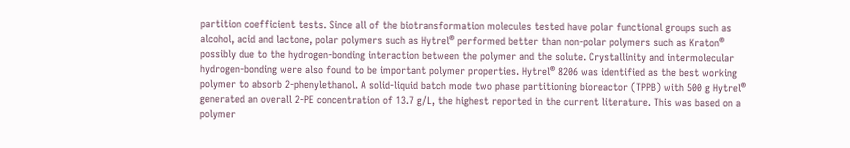partition coefficient tests. Since all of the biotransformation molecules tested have polar functional groups such as alcohol, acid and lactone, polar polymers such as Hytrel® performed better than non-polar polymers such as Kraton® possibly due to the hydrogen-bonding interaction between the polymer and the solute. Crystallinity and intermolecular hydrogen-bonding were also found to be important polymer properties. Hytrel® 8206 was identified as the best working polymer to absorb 2-phenylethanol. A solid-liquid batch mode two phase partitioning bioreactor (TPPB) with 500 g Hytrel® generated an overall 2-PE concentration of 13.7 g/L, the highest reported in the current literature. This was based on a polymer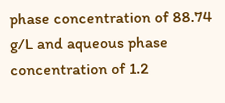phase concentration of 88.74 g/L and aqueous phase concentration of 1.2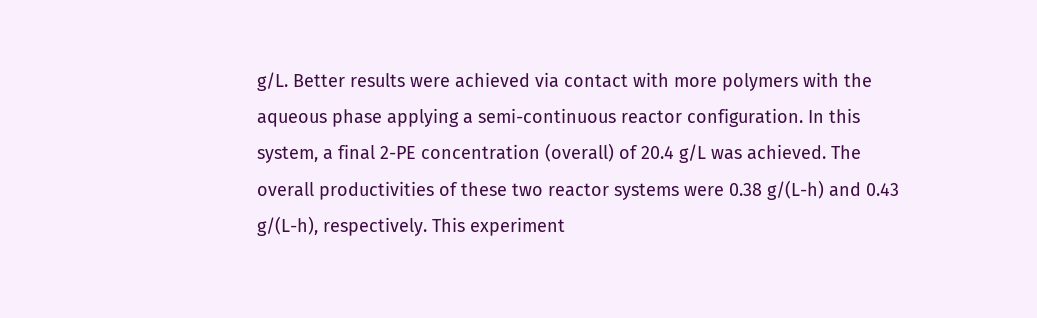g/L. Better results were achieved via contact with more polymers with the aqueous phase applying a semi-continuous reactor configuration. In this system, a final 2-PE concentration (overall) of 20.4 g/L was achieved. The overall productivities of these two reactor systems were 0.38 g/(L-h) and 0.43 g/(L-h), respectively. This experiment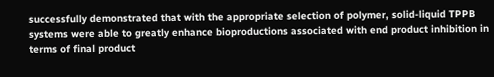successfully demonstrated that with the appropriate selection of polymer, solid-liquid TPPB systems were able to greatly enhance bioproductions associated with end product inhibition in terms of final product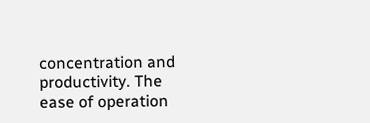concentration and productivity. The ease of operation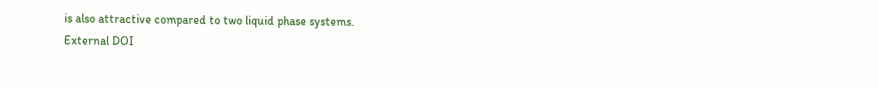is also attractive compared to two liquid phase systems.
External DOI